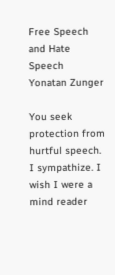Free Speech and Hate Speech
Yonatan Zunger

You seek protection from hurtful speech. I sympathize. I wish I were a mind reader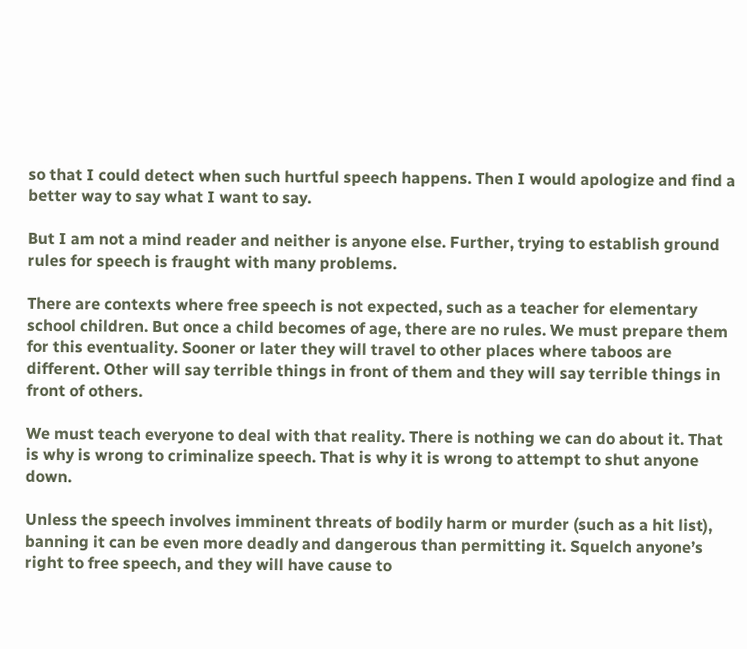so that I could detect when such hurtful speech happens. Then I would apologize and find a better way to say what I want to say.

But I am not a mind reader and neither is anyone else. Further, trying to establish ground rules for speech is fraught with many problems.

There are contexts where free speech is not expected, such as a teacher for elementary school children. But once a child becomes of age, there are no rules. We must prepare them for this eventuality. Sooner or later they will travel to other places where taboos are different. Other will say terrible things in front of them and they will say terrible things in front of others.

We must teach everyone to deal with that reality. There is nothing we can do about it. That is why is wrong to criminalize speech. That is why it is wrong to attempt to shut anyone down.

Unless the speech involves imminent threats of bodily harm or murder (such as a hit list), banning it can be even more deadly and dangerous than permitting it. Squelch anyone’s right to free speech, and they will have cause to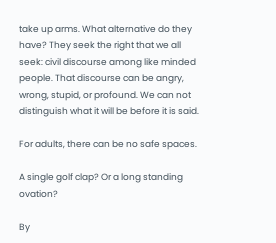take up arms. What alternative do they have? They seek the right that we all seek: civil discourse among like minded people. That discourse can be angry, wrong, stupid, or profound. We can not distinguish what it will be before it is said.

For adults, there can be no safe spaces.

A single golf clap? Or a long standing ovation?

By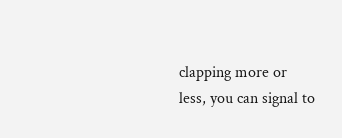clapping more or less, you can signal to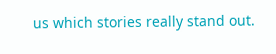us which stories really stand out.